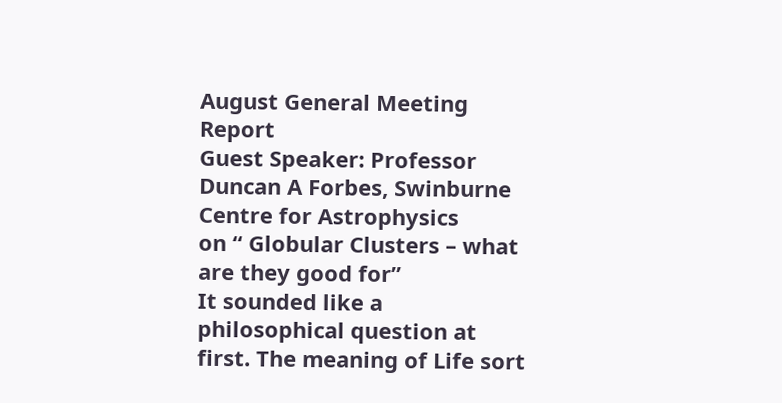August General Meeting Report
Guest Speaker: Professor Duncan A Forbes, Swinburne Centre for Astrophysics
on “ Globular Clusters – what are they good for”
It sounded like a philosophical question at first. The meaning of Life sort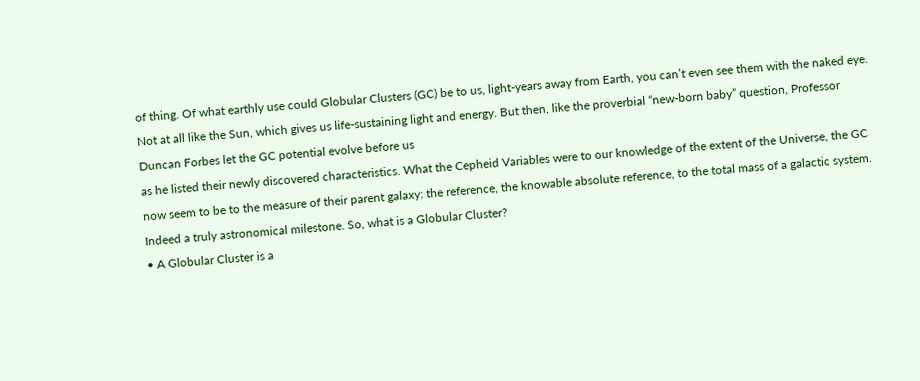of thing. Of what earthly use could Globular Clusters (GC) be to us, light-years away from Earth, you can’t even see them with the naked eye. Not at all like the Sun, which gives us life-sustaining light and energy. But then, like the proverbial “new-born baby” question, Professor Duncan Forbes let the GC potential evolve before us
as he listed their newly discovered characteristics. What the Cepheid Variables were to our knowledge of the extent of the Universe, the GC now seem to be to the measure of their parent galaxy: the reference, the knowable absolute reference, to the total mass of a galactic system. Indeed a truly astronomical milestone. So, what is a Globular Cluster?
• A Globular Cluster is a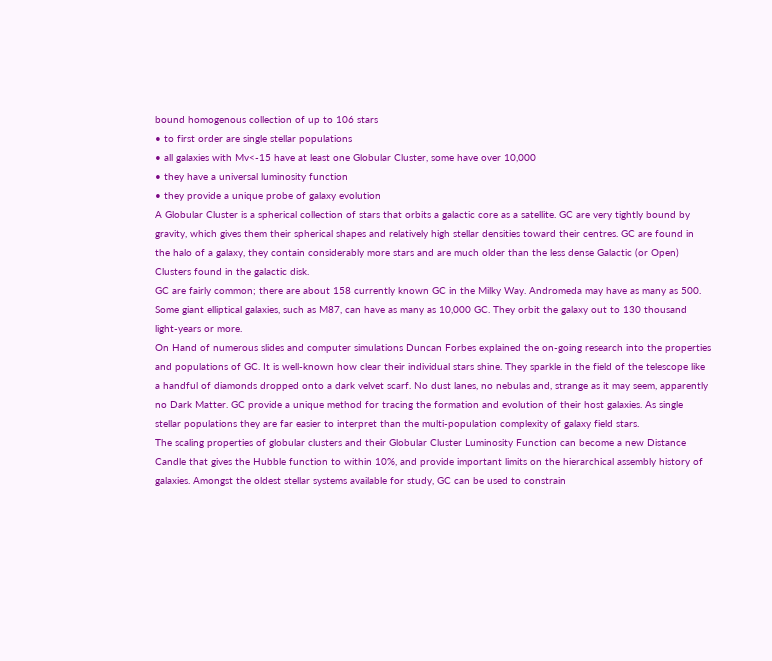bound homogenous collection of up to 106 stars
• to first order are single stellar populations
• all galaxies with Mv<-15 have at least one Globular Cluster, some have over 10,000
• they have a universal luminosity function
• they provide a unique probe of galaxy evolution
A Globular Cluster is a spherical collection of stars that orbits a galactic core as a satellite. GC are very tightly bound by gravity, which gives them their spherical shapes and relatively high stellar densities toward their centres. GC are found in the halo of a galaxy, they contain considerably more stars and are much older than the less dense Galactic (or Open) Clusters found in the galactic disk.
GC are fairly common; there are about 158 currently known GC in the Milky Way. Andromeda may have as many as 500. Some giant elliptical galaxies, such as M87, can have as many as 10,000 GC. They orbit the galaxy out to 130 thousand light-years or more.
On Hand of numerous slides and computer simulations Duncan Forbes explained the on-going research into the properties and populations of GC. It is well-known how clear their individual stars shine. They sparkle in the field of the telescope like a handful of diamonds dropped onto a dark velvet scarf. No dust lanes, no nebulas and, strange as it may seem, apparently no Dark Matter. GC provide a unique method for tracing the formation and evolution of their host galaxies. As single stellar populations they are far easier to interpret than the multi-population complexity of galaxy field stars.
The scaling properties of globular clusters and their Globular Cluster Luminosity Function can become a new Distance Candle that gives the Hubble function to within 10%, and provide important limits on the hierarchical assembly history of galaxies. Amongst the oldest stellar systems available for study, GC can be used to constrain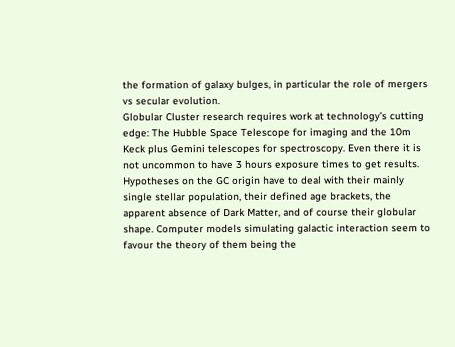the formation of galaxy bulges, in particular the role of mergers vs secular evolution.
Globular Cluster research requires work at technology’s cutting edge: The Hubble Space Telescope for imaging and the 10m Keck plus Gemini telescopes for spectroscopy. Even there it is not uncommon to have 3 hours exposure times to get results. Hypotheses on the GC origin have to deal with their mainly single stellar population, their defined age brackets, the apparent absence of Dark Matter, and of course their globular shape. Computer models simulating galactic interaction seem to
favour the theory of them being the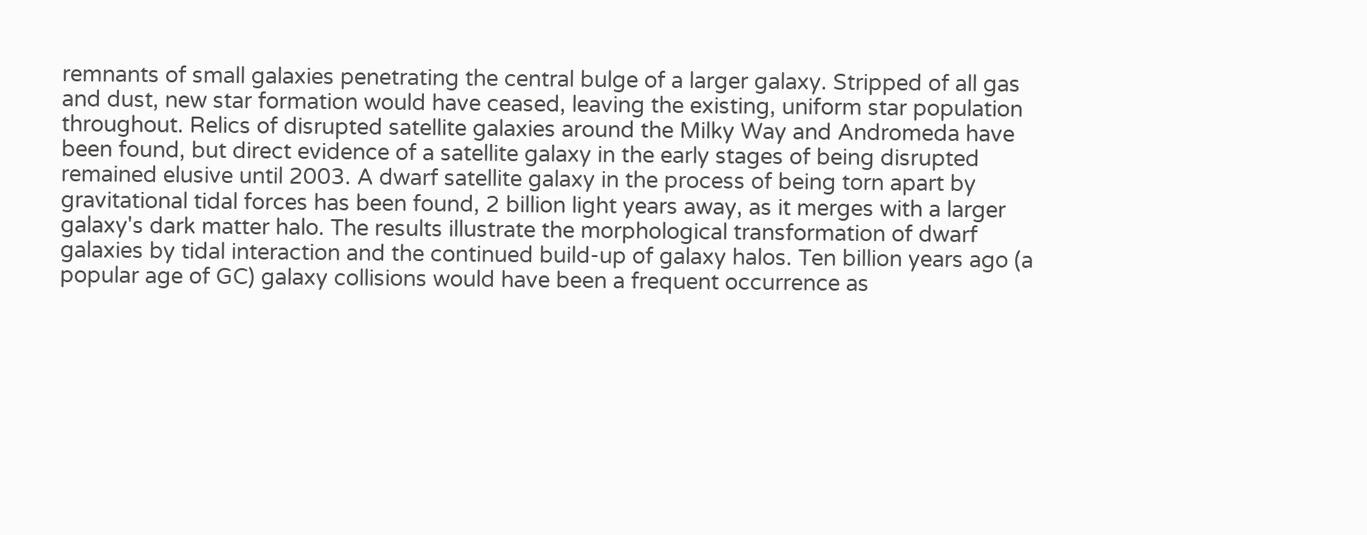remnants of small galaxies penetrating the central bulge of a larger galaxy. Stripped of all gas and dust, new star formation would have ceased, leaving the existing, uniform star population throughout. Relics of disrupted satellite galaxies around the Milky Way and Andromeda have been found, but direct evidence of a satellite galaxy in the early stages of being disrupted remained elusive until 2003. A dwarf satellite galaxy in the process of being torn apart by gravitational tidal forces has been found, 2 billion light years away, as it merges with a larger galaxy's dark matter halo. The results illustrate the morphological transformation of dwarf galaxies by tidal interaction and the continued build-up of galaxy halos. Ten billion years ago (a popular age of GC) galaxy collisions would have been a frequent occurrence as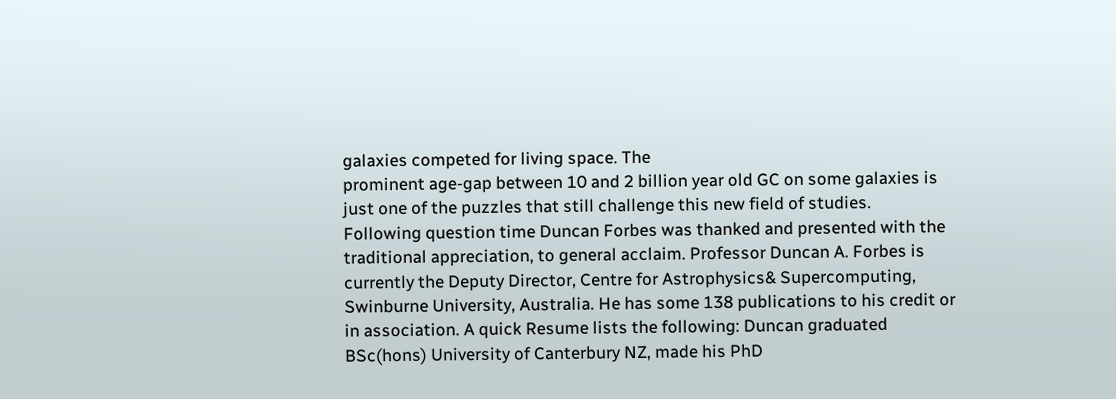galaxies competed for living space. The
prominent age-gap between 10 and 2 billion year old GC on some galaxies is just one of the puzzles that still challenge this new field of studies.
Following question time Duncan Forbes was thanked and presented with the traditional appreciation, to general acclaim. Professor Duncan A. Forbes is currently the Deputy Director, Centre for Astrophysics& Supercomputing, Swinburne University, Australia. He has some 138 publications to his credit or in association. A quick Resume lists the following: Duncan graduated BSc(hons) University of Canterbury NZ, made his PhD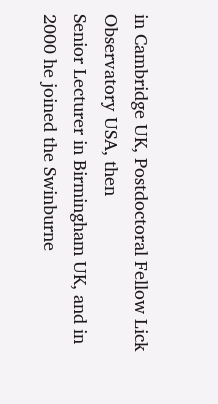in Cambridge UK, Postdoctoral Fellow Lick Observatory USA, then
Senior Lecturer in Birmingham UK, and in 2000 he joined the Swinburne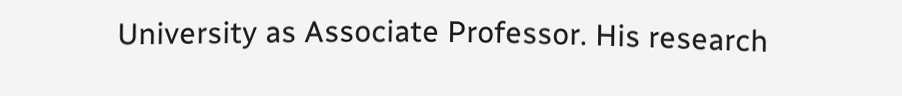University as Associate Professor. His research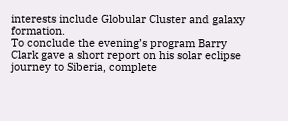interests include Globular Cluster and galaxy formation.
To conclude the evening’s program Barry Clark gave a short report on his solar eclipse journey to Siberia, complete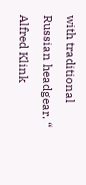with traditional Russian headgear. “
Alfred Klink